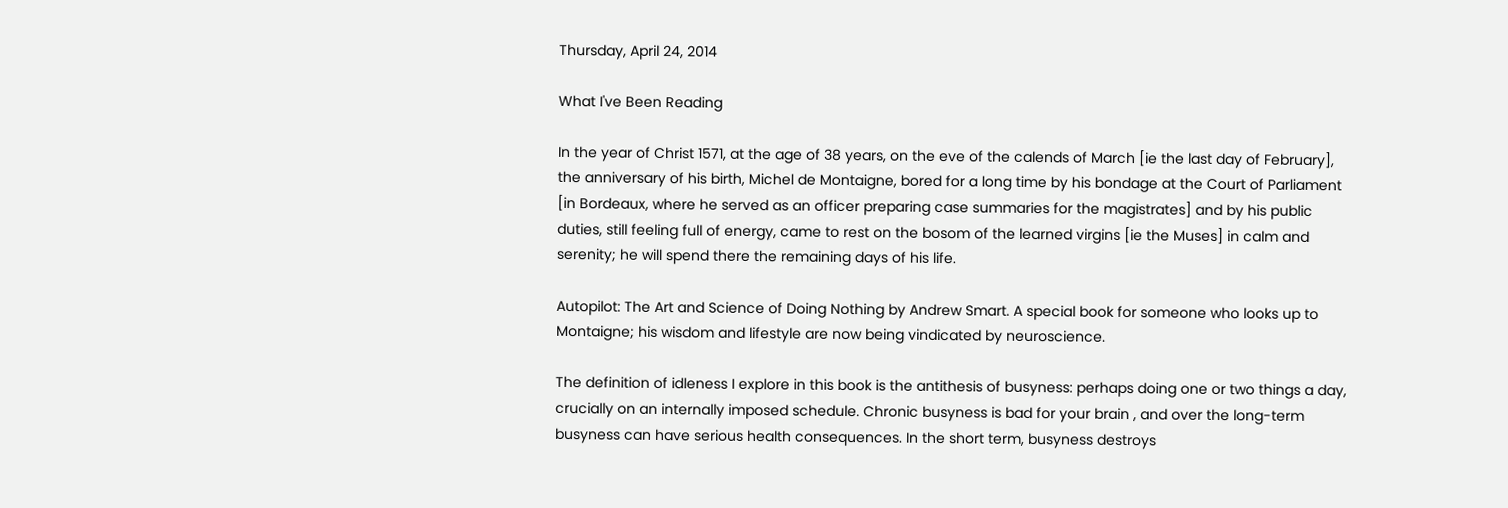Thursday, April 24, 2014

What I've Been Reading

In the year of Christ 1571, at the age of 38 years, on the eve of the calends of March [ie the last day of February], the anniversary of his birth, Michel de Montaigne, bored for a long time by his bondage at the Court of Parliament [in Bordeaux, where he served as an officer preparing case summaries for the magistrates] and by his public duties, still feeling full of energy, came to rest on the bosom of the learned virgins [ie the Muses] in calm and serenity; he will spend there the remaining days of his life.

Autopilot: The Art and Science of Doing Nothing by Andrew Smart. A special book for someone who looks up to Montaigne; his wisdom and lifestyle are now being vindicated by neuroscience.

The definition of idleness I explore in this book is the antithesis of busyness: perhaps doing one or two things a day, crucially on an internally imposed schedule. Chronic busyness is bad for your brain , and over the long-term busyness can have serious health consequences. In the short term, busyness destroys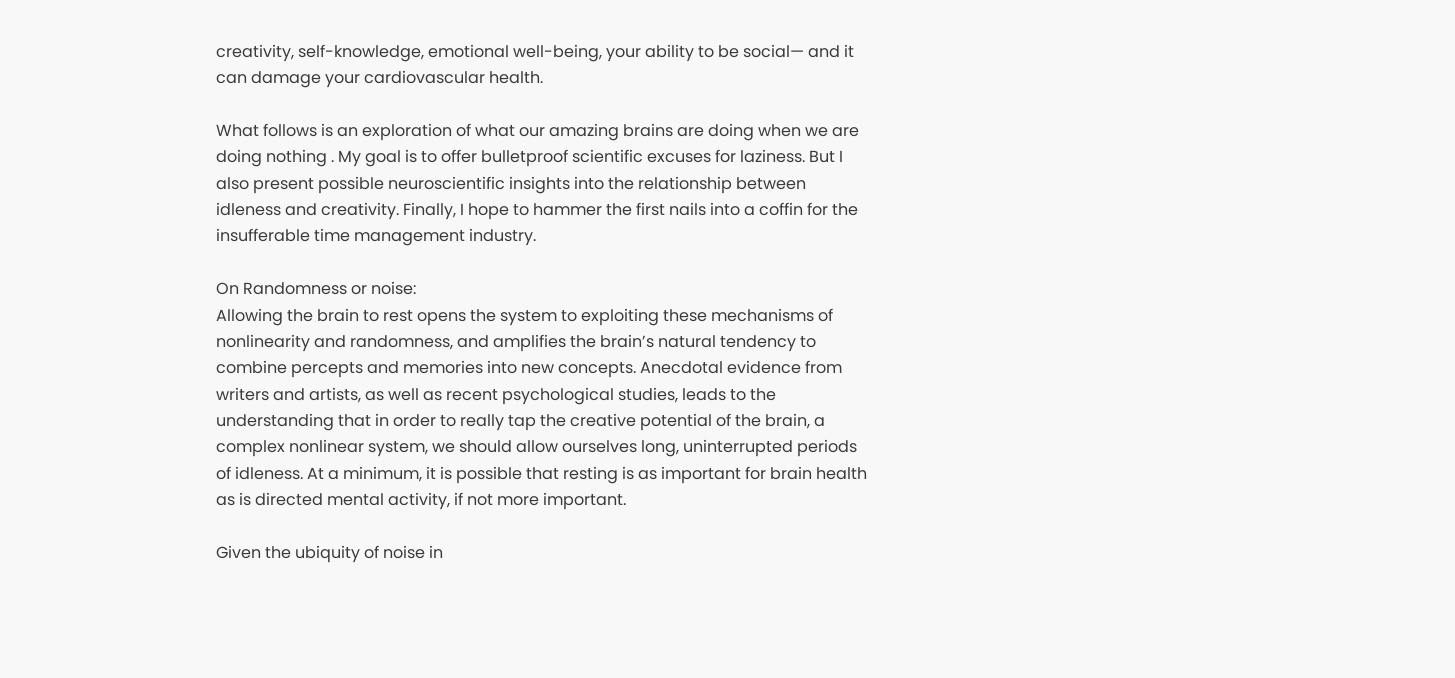creativity, self-knowledge, emotional well-being, your ability to be social— and it can damage your cardiovascular health.

What follows is an exploration of what our amazing brains are doing when we are doing nothing . My goal is to offer bulletproof scientific excuses for laziness. But I also present possible neuroscientific insights into the relationship between idleness and creativity. Finally, I hope to hammer the first nails into a coffin for the insufferable time management industry.

On Randomness or noise:
Allowing the brain to rest opens the system to exploiting these mechanisms of nonlinearity and randomness, and amplifies the brain’s natural tendency to combine percepts and memories into new concepts. Anecdotal evidence from writers and artists, as well as recent psychological studies, leads to the understanding that in order to really tap the creative potential of the brain, a complex nonlinear system, we should allow ourselves long, uninterrupted periods of idleness. At a minimum, it is possible that resting is as important for brain health as is directed mental activity, if not more important.

Given the ubiquity of noise in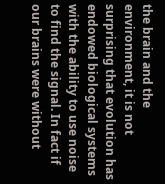the brain and the environment, it is not surprising that evolution has endowed biological systems with the ability to use noise to find the signal. In fact if our brains were without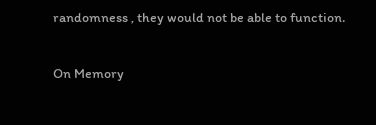randomness , they would not be able to function.

On Memory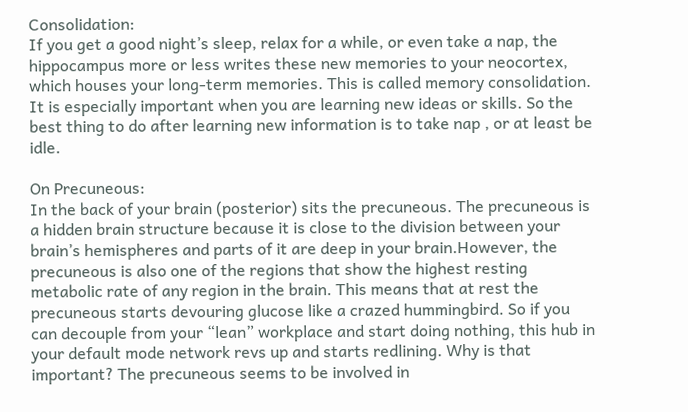Consolidation:
If you get a good night’s sleep, relax for a while, or even take a nap, the hippocampus more or less writes these new memories to your neocortex, which houses your long-term memories. This is called memory consolidation. It is especially important when you are learning new ideas or skills. So the best thing to do after learning new information is to take nap , or at least be idle.

On Precuneous:
In the back of your brain (posterior) sits the precuneous. The precuneous is a hidden brain structure because it is close to the division between your brain’s hemispheres and parts of it are deep in your brain.However, the precuneous is also one of the regions that show the highest resting metabolic rate of any region in the brain. This means that at rest the precuneous starts devouring glucose like a crazed hummingbird. So if you can decouple from your “lean” workplace and start doing nothing, this hub in your default mode network revs up and starts redlining. Why is that important? The precuneous seems to be involved in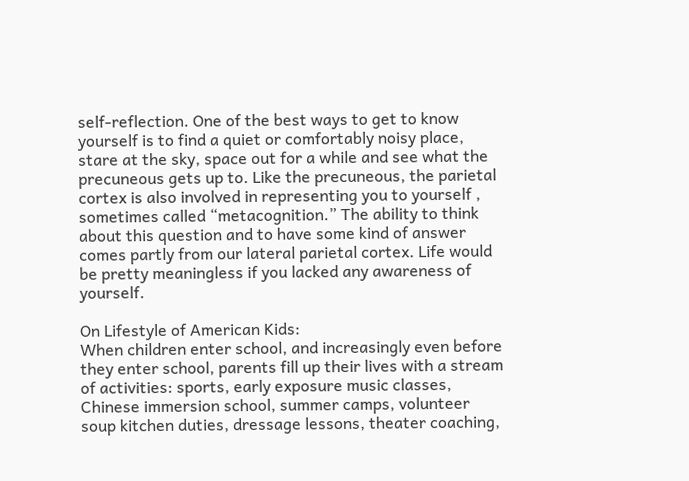self-reflection. One of the best ways to get to know yourself is to find a quiet or comfortably noisy place, stare at the sky, space out for a while and see what the precuneous gets up to. Like the precuneous, the parietal cortex is also involved in representing you to yourself , sometimes called “metacognition.” The ability to think about this question and to have some kind of answer comes partly from our lateral parietal cortex. Life would be pretty meaningless if you lacked any awareness of yourself.

On Lifestyle of American Kids:
When children enter school, and increasingly even before they enter school, parents fill up their lives with a stream of activities: sports, early exposure music classes, Chinese immersion school, summer camps, volunteer soup kitchen duties, dressage lessons, theater coaching,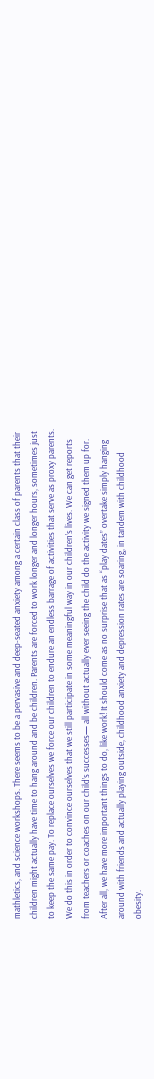mathletics, and science workshops. There seems to be a pervasive and deep-seated anxiety among a certain class of parents that their children might actually have time to hang around and be children. Parents are forced to work longer and longer hours, sometimes just to keep the same pay. To replace ourselves we force our children to endure an endless barrage of activities that serve as proxy parents. We do this in order to convince ourselves that we still participate in some meaningful way in our children’s lives. We can get reports from teachers or coaches on our child’s successes— all without actually ever seeing the child do the activity we signed them up for. After all, we have more important things to do, like work! It should come as no surprise that as “play dates” overtake simply hanging around with friends and actually playing outside, childhood anxiety and depression rates are soaring, in tandem with childhood obesity.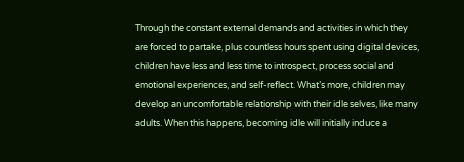Through the constant external demands and activities in which they are forced to partake, plus countless hours spent using digital devices, children have less and less time to introspect, process social and emotional experiences, and self-reflect. What’s more, children may develop an uncomfortable relationship with their idle selves, like many adults. When this happens, becoming idle will initially induce a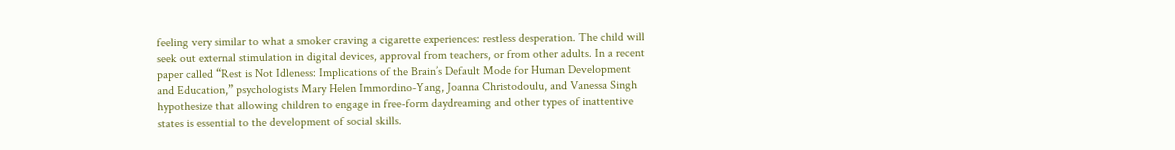feeling very similar to what a smoker craving a cigarette experiences: restless desperation. The child will seek out external stimulation in digital devices, approval from teachers, or from other adults. In a recent paper called “Rest is Not Idleness: Implications of the Brain’s Default Mode for Human Development and Education,” psychologists Mary Helen Immordino-Yang, Joanna Christodoulu, and Vanessa Singh hypothesize that allowing children to engage in free-form daydreaming and other types of inattentive states is essential to the development of social skills.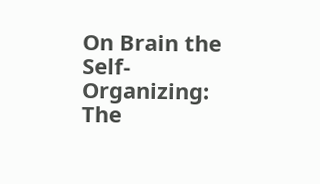On Brain the Self-Organizing:
The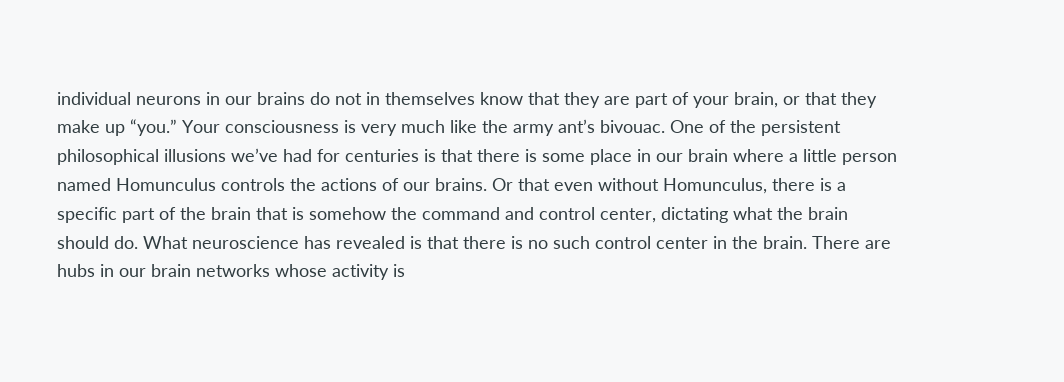individual neurons in our brains do not in themselves know that they are part of your brain, or that they make up “you.” Your consciousness is very much like the army ant’s bivouac. One of the persistent philosophical illusions we’ve had for centuries is that there is some place in our brain where a little person named Homunculus controls the actions of our brains. Or that even without Homunculus, there is a specific part of the brain that is somehow the command and control center, dictating what the brain should do. What neuroscience has revealed is that there is no such control center in the brain. There are hubs in our brain networks whose activity is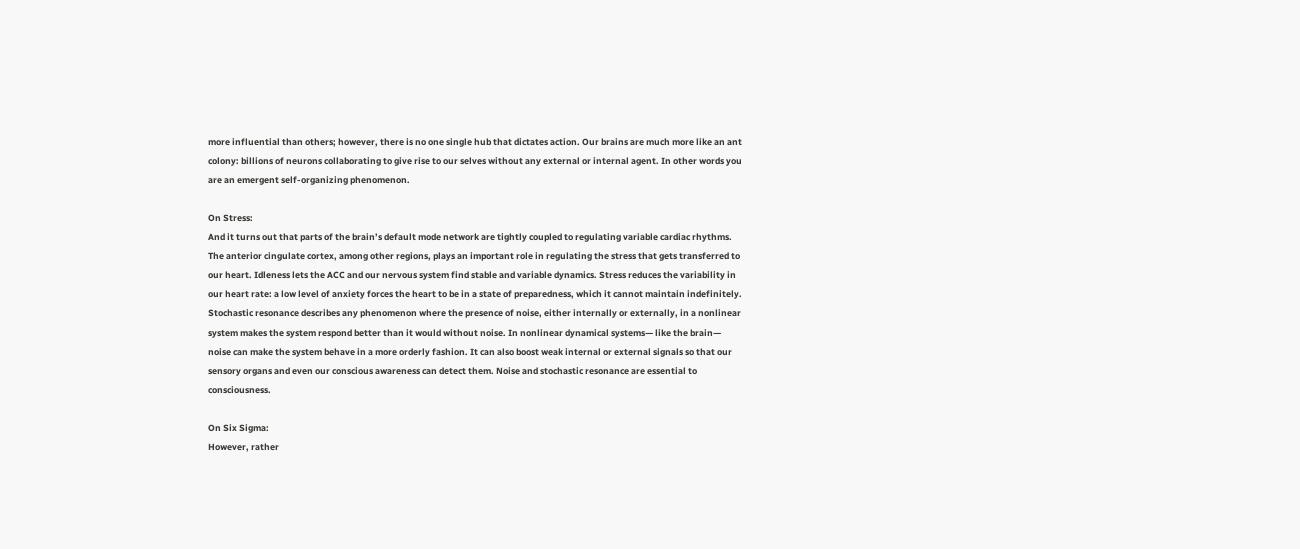more influential than others; however, there is no one single hub that dictates action. Our brains are much more like an ant colony: billions of neurons collaborating to give rise to our selves without any external or internal agent. In other words you are an emergent self-organizing phenomenon.

On Stress:
And it turns out that parts of the brain’s default mode network are tightly coupled to regulating variable cardiac rhythms. The anterior cingulate cortex, among other regions, plays an important role in regulating the stress that gets transferred to our heart. Idleness lets the ACC and our nervous system find stable and variable dynamics. Stress reduces the variability in our heart rate: a low level of anxiety forces the heart to be in a state of preparedness, which it cannot maintain indefinitely.
Stochastic resonance describes any phenomenon where the presence of noise, either internally or externally, in a nonlinear system makes the system respond better than it would without noise. In nonlinear dynamical systems— like the brain— noise can make the system behave in a more orderly fashion. It can also boost weak internal or external signals so that our sensory organs and even our conscious awareness can detect them. Noise and stochastic resonance are essential to consciousness.

On Six Sigma:
However, rather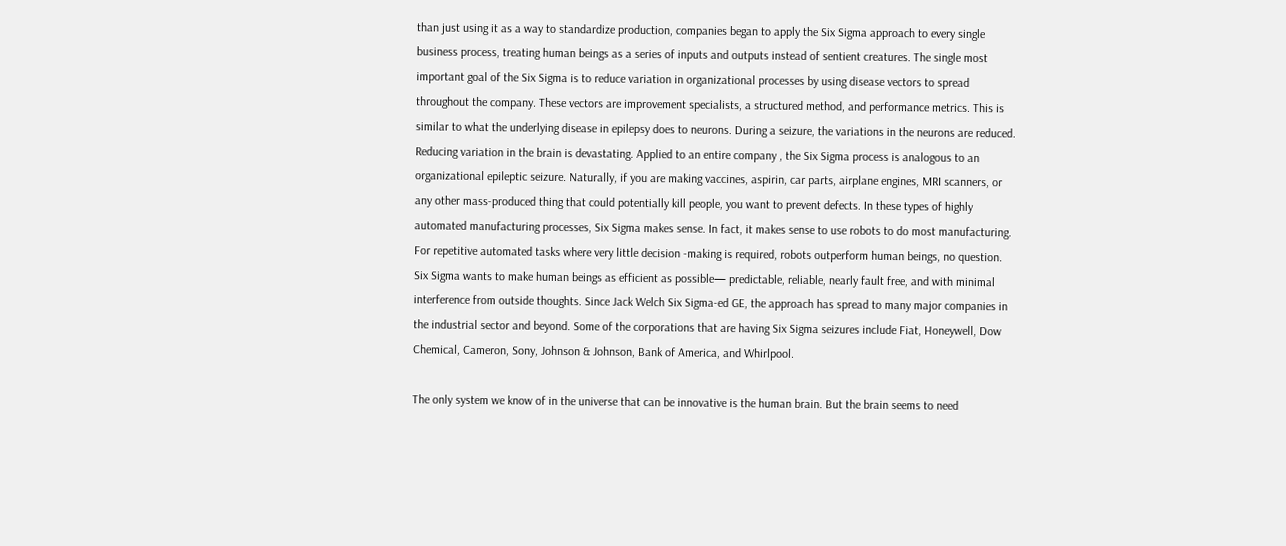than just using it as a way to standardize production, companies began to apply the Six Sigma approach to every single business process, treating human beings as a series of inputs and outputs instead of sentient creatures. The single most important goal of the Six Sigma is to reduce variation in organizational processes by using disease vectors to spread throughout the company. These vectors are improvement specialists, a structured method, and performance metrics. This is similar to what the underlying disease in epilepsy does to neurons. During a seizure, the variations in the neurons are reduced. Reducing variation in the brain is devastating. Applied to an entire company , the Six Sigma process is analogous to an organizational epileptic seizure. Naturally, if you are making vaccines, aspirin, car parts, airplane engines, MRI scanners, or any other mass-produced thing that could potentially kill people, you want to prevent defects. In these types of highly automated manufacturing processes, Six Sigma makes sense. In fact, it makes sense to use robots to do most manufacturing. For repetitive automated tasks where very little decision -making is required, robots outperform human beings, no question. Six Sigma wants to make human beings as efficient as possible— predictable, reliable, nearly fault free, and with minimal interference from outside thoughts. Since Jack Welch Six Sigma-ed GE, the approach has spread to many major companies in the industrial sector and beyond. Some of the corporations that are having Six Sigma seizures include Fiat, Honeywell, Dow Chemical, Cameron, Sony, Johnson & Johnson, Bank of America, and Whirlpool.

The only system we know of in the universe that can be innovative is the human brain. But the brain seems to need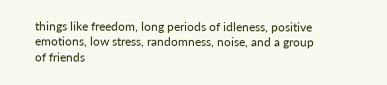things like freedom, long periods of idleness, positive emotions, low stress, randomness, noise, and a group of friends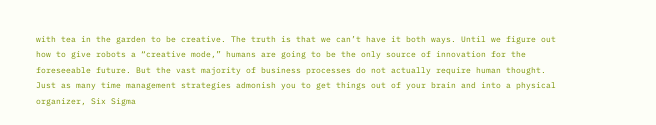with tea in the garden to be creative. The truth is that we can’t have it both ways. Until we figure out how to give robots a “creative mode,” humans are going to be the only source of innovation for the foreseeable future. But the vast majority of business processes do not actually require human thought. Just as many time management strategies admonish you to get things out of your brain and into a physical organizer, Six Sigma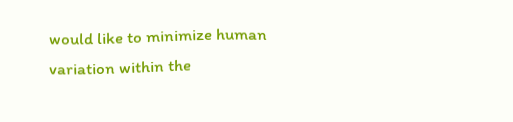would like to minimize human variation within the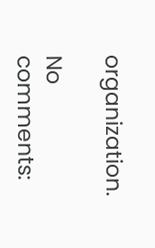organization.

No comments: